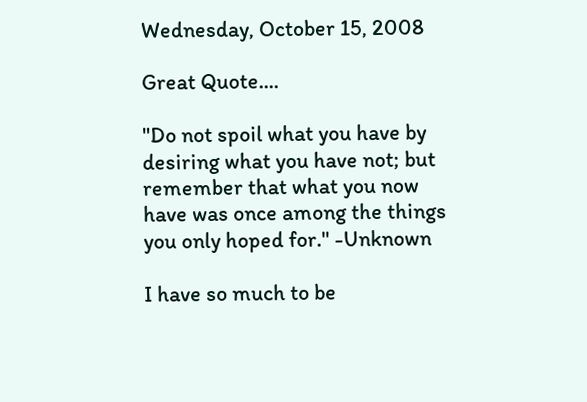Wednesday, October 15, 2008

Great Quote....

"Do not spoil what you have by desiring what you have not; but remember that what you now have was once among the things you only hoped for." -Unknown

I have so much to be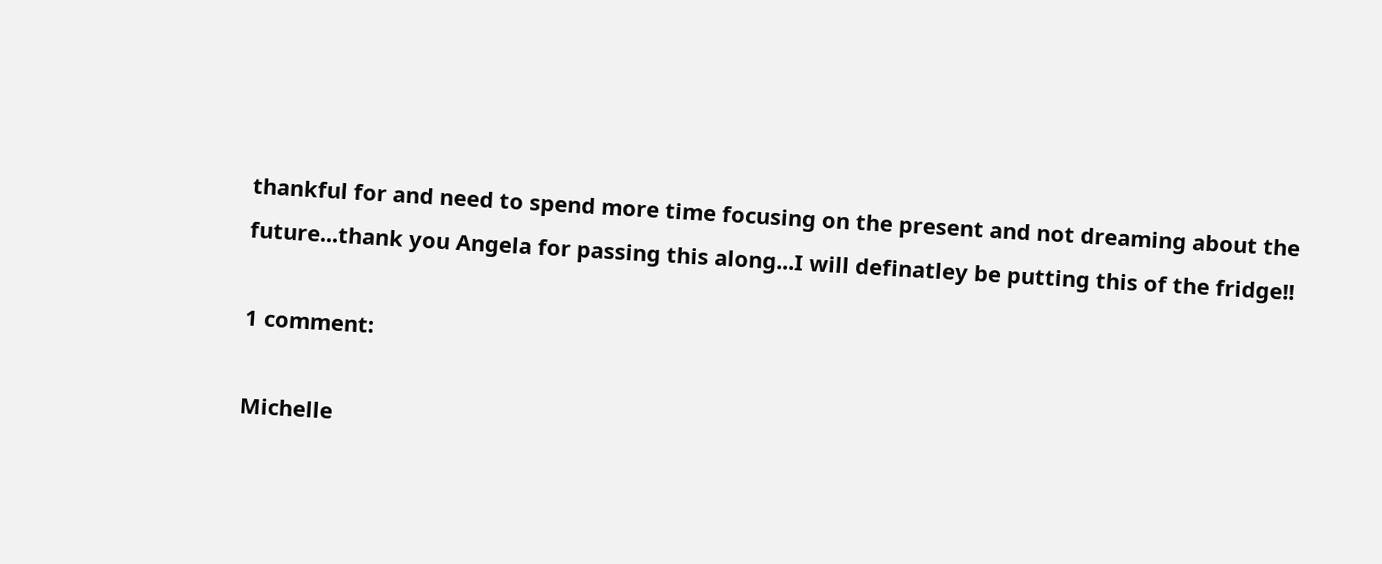thankful for and need to spend more time focusing on the present and not dreaming about the future...thank you Angela for passing this along...I will definatley be putting this of the fridge!!

1 comment:

Michelle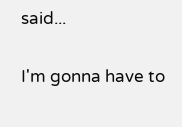said...

I'm gonna have to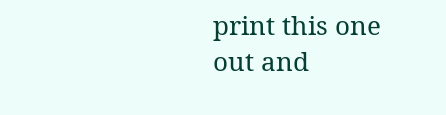print this one out and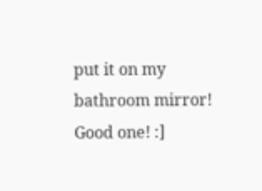put it on my bathroom mirror! Good one! :]